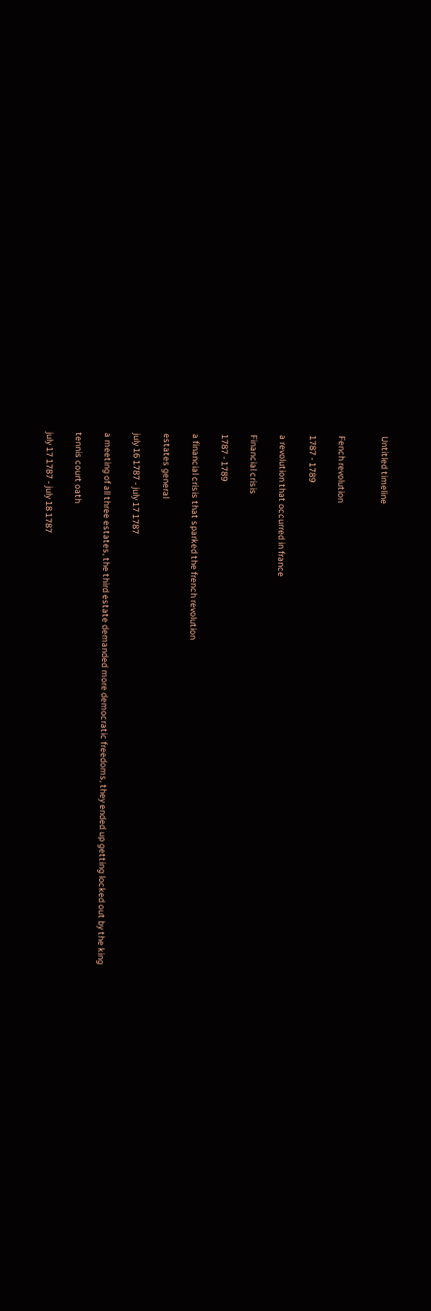Untitled timeline


Fench revolution

1787 - 1789

a revolution that occurred in france

Financial crisis

1787 - 1789

a financial crisis that sparked the french revolution

estates general

july 16 1787 - july 17 1787

a meeting of all three estates, the third estate demanded more democratic freedoms, they ended up getting locked out by the king

tennis court oath

july 17 1787 - july 18 1787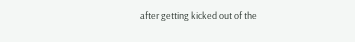after getting kicked out of the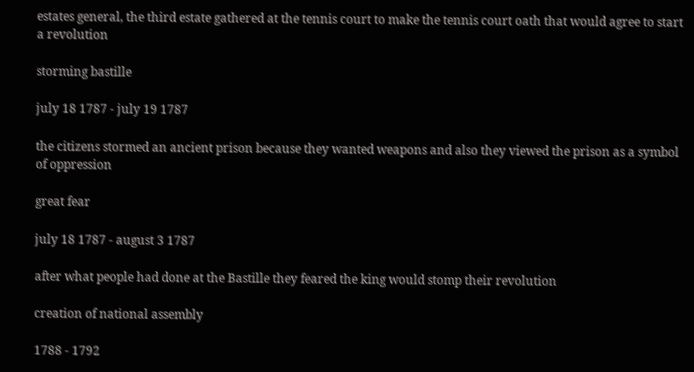estates general, the third estate gathered at the tennis court to make the tennis court oath that would agree to start a revolution

storming bastille

july 18 1787 - july 19 1787

the citizens stormed an ancient prison because they wanted weapons and also they viewed the prison as a symbol of oppression

great fear

july 18 1787 - august 3 1787

after what people had done at the Bastille they feared the king would stomp their revolution

creation of national assembly

1788 - 1792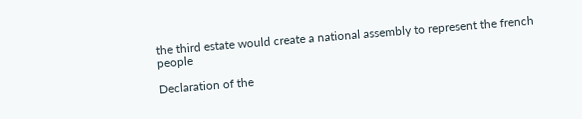the third estate would create a national assembly to represent the french people

Declaration of the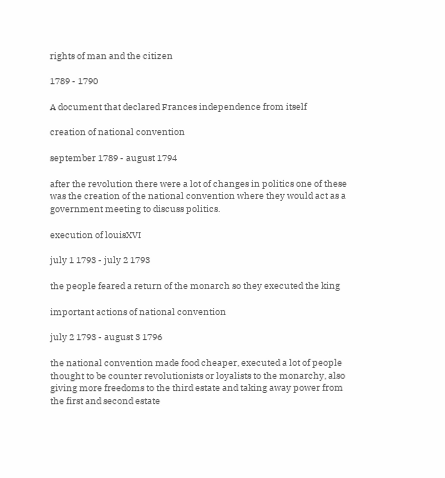rights of man and the citizen

1789 - 1790

A document that declared Frances independence from itself

creation of national convention

september 1789 - august 1794

after the revolution there were a lot of changes in politics one of these was the creation of the national convention where they would act as a government meeting to discuss politics.

execution of louisXVI

july 1 1793 - july 2 1793

the people feared a return of the monarch so they executed the king

important actions of national convention

july 2 1793 - august 3 1796

the national convention made food cheaper, executed a lot of people thought to be counter revolutionists or loyalists to the monarchy, also giving more freedoms to the third estate and taking away power from the first and second estate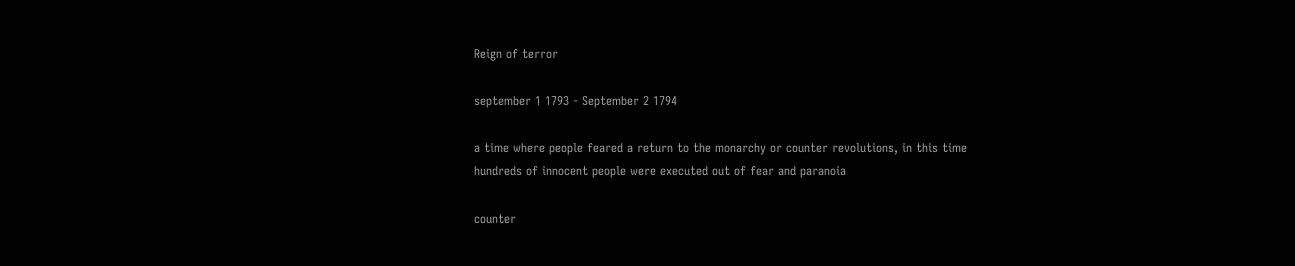Reign of terror

september 1 1793 - September 2 1794

a time where people feared a return to the monarchy or counter revolutions, in this time hundreds of innocent people were executed out of fear and paranoia

counter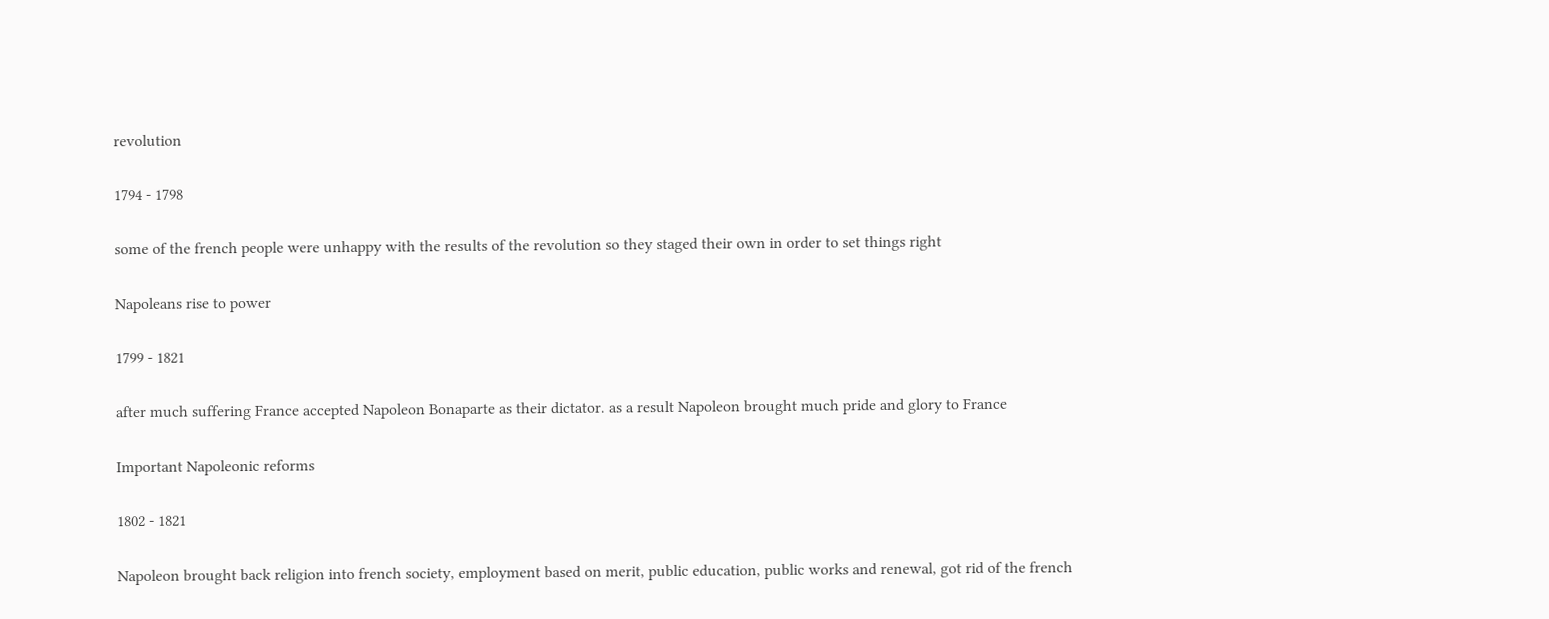revolution

1794 - 1798

some of the french people were unhappy with the results of the revolution so they staged their own in order to set things right

Napoleans rise to power

1799 - 1821

after much suffering France accepted Napoleon Bonaparte as their dictator. as a result Napoleon brought much pride and glory to France

Important Napoleonic reforms

1802 - 1821

Napoleon brought back religion into french society, employment based on merit, public education, public works and renewal, got rid of the french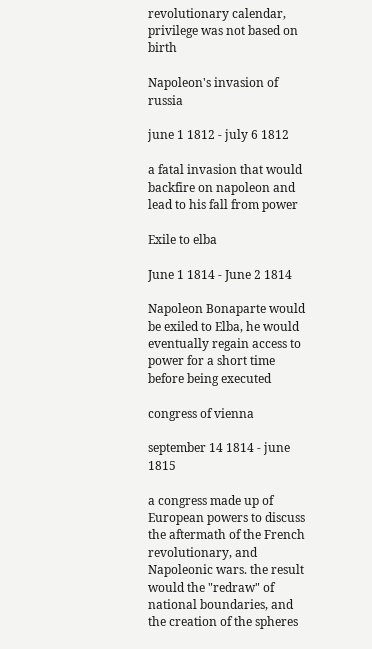revolutionary calendar, privilege was not based on birth

Napoleon's invasion of russia

june 1 1812 - july 6 1812

a fatal invasion that would backfire on napoleon and lead to his fall from power

Exile to elba

June 1 1814 - June 2 1814

Napoleon Bonaparte would be exiled to Elba, he would eventually regain access to power for a short time before being executed

congress of vienna

september 14 1814 - june 1815

a congress made up of European powers to discuss the aftermath of the French revolutionary, and Napoleonic wars. the result would the "redraw" of national boundaries, and the creation of the spheres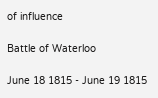of influence

Battle of Waterloo

June 18 1815 - June 19 1815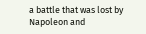a battle that was lost by Napoleon and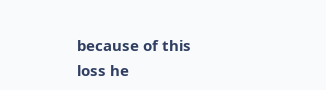because of this loss he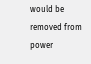would be removed from power